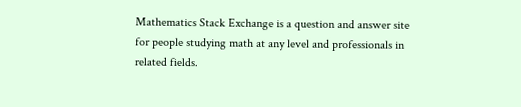Mathematics Stack Exchange is a question and answer site for people studying math at any level and professionals in related fields.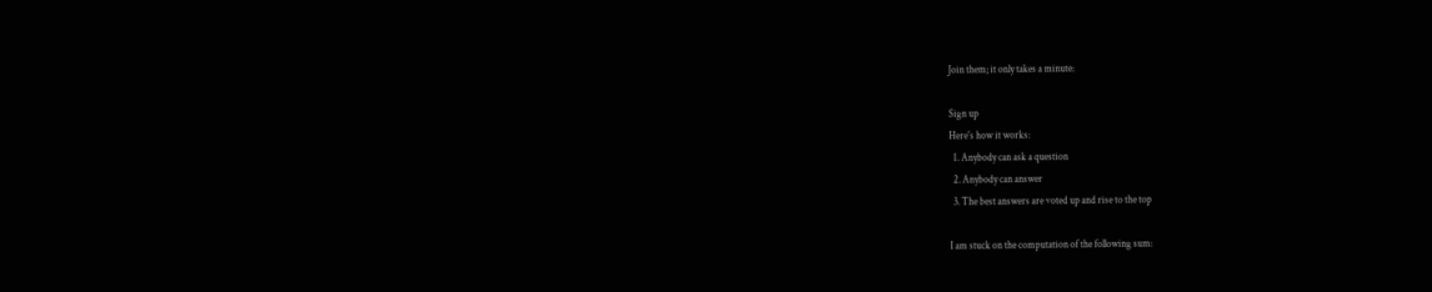Join them; it only takes a minute:

Sign up
Here's how it works:
  1. Anybody can ask a question
  2. Anybody can answer
  3. The best answers are voted up and rise to the top

I am stuck on the computation of the following sum: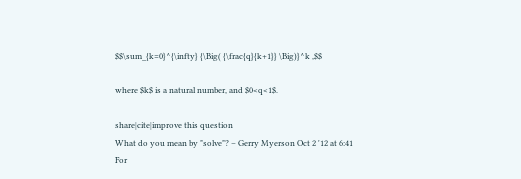$$\sum_{k=0}^{\infty} {\Big( {\frac{q}{k+1}} \Big)}^k ,$$

where $k$ is a natural number, and $0<q<1$.

share|cite|improve this question
What do you mean by "solve"? – Gerry Myerson Oct 2 '12 at 6:41
For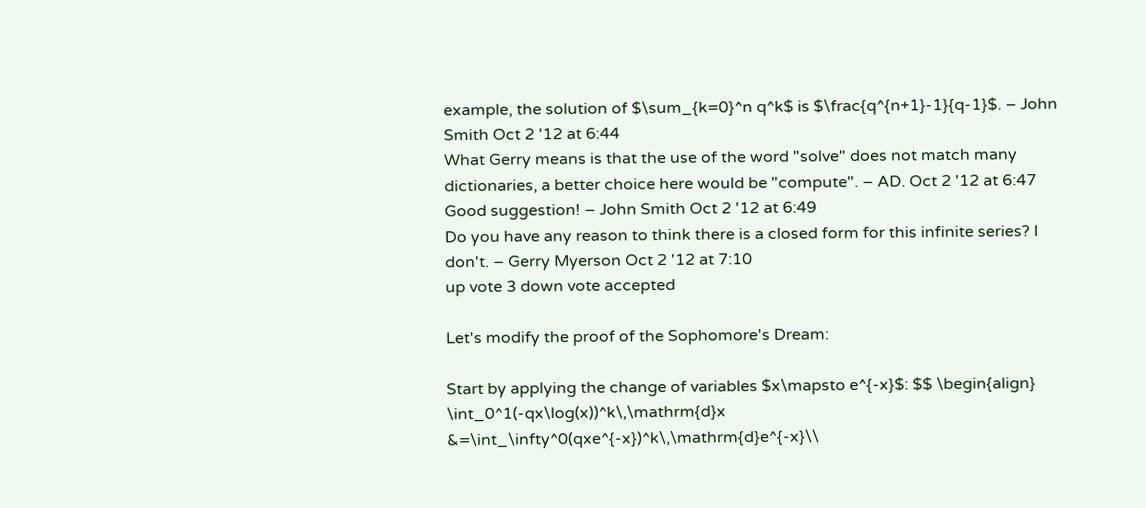example, the solution of $\sum_{k=0}^n q^k$ is $\frac{q^{n+1}-1}{q-1}$. – John Smith Oct 2 '12 at 6:44
What Gerry means is that the use of the word "solve" does not match many dictionaries, a better choice here would be "compute". – AD. Oct 2 '12 at 6:47
Good suggestion! – John Smith Oct 2 '12 at 6:49
Do you have any reason to think there is a closed form for this infinite series? I don't. – Gerry Myerson Oct 2 '12 at 7:10
up vote 3 down vote accepted

Let's modify the proof of the Sophomore's Dream:

Start by applying the change of variables $x\mapsto e^{-x}$: $$ \begin{align} \int_0^1(-qx\log(x))^k\,\mathrm{d}x &=\int_\infty^0(qxe^{-x})^k\,\mathrm{d}e^{-x}\\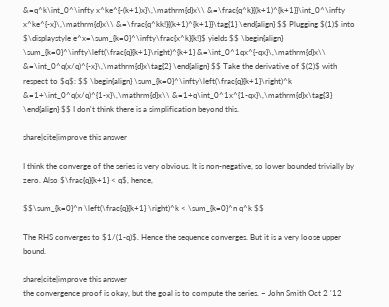&=q^k\int_0^\infty x^ke^{-(k+1)x}\,\mathrm{d}x\\ &=\frac{q^k}{(k+1)^{k+1}}\int_0^\infty x^ke^{-x}\,\mathrm{d}x\\ &=\frac{q^kk!}{(k+1)^{k+1}}\tag{1} \end{align} $$ Plugging $(1)$ into $\displaystyle e^x=\sum_{k=0}^\infty\frac{x^k}{k!}$ yields $$ \begin{align} \sum_{k=0}^\infty\left(\frac{q}{k+1}\right)^{k+1} &=\int_0^1qx^{-qx}\,\mathrm{d}x\\ &=\int_0^q(x/q)^{-x}\,\mathrm{d}x\tag{2} \end{align} $$ Take the derivative of $(2)$ with respect to $q$: $$ \begin{align} \sum_{k=0}^\infty\left(\frac{q}{k+1}\right)^k &=1+\int_0^q(x/q)^{1-x}\,\mathrm{d}x\\ &=1+q\int_0^1x^{1-qx}\,\mathrm{d}x\tag{3} \end{align} $$ I don't think there is a simplification beyond this.

share|cite|improve this answer

I think the converge of the series is very obvious. It is non-negative, so lower bounded trivially by zero. Also $\frac{q}{k+1} < q$, hence,

$$\sum_{k=0}^n \left(\frac{q}{k+1} \right)^k < \sum_{k=0}^n q^k $$

The RHS converges to $1/(1-q)$. Hence the sequence converges. But it is a very loose upper bound.

share|cite|improve this answer
the convergence proof is okay, but the goal is to compute the series. – John Smith Oct 2 '12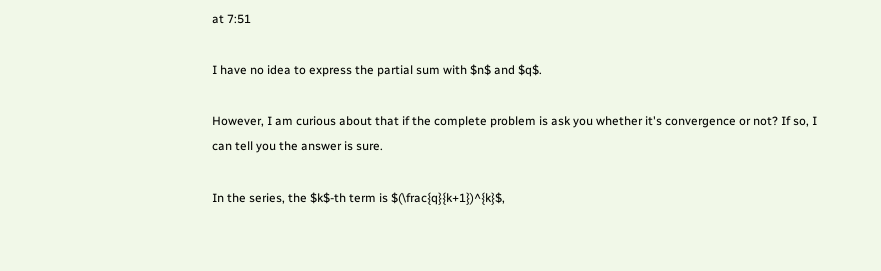at 7:51

I have no idea to express the partial sum with $n$ and $q$.

However, I am curious about that if the complete problem is ask you whether it's convergence or not? If so, I can tell you the answer is sure.

In the series, the $k$-th term is $(\frac{q}{k+1})^{k}$,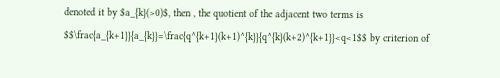denoted it by $a_{k}(>0)$, then , the quotient of the adjacent two terms is $$\frac{a_{k+1}}{a_{k}}=\frac{q^{k+1}(k+1)^{k}}{q^{k}(k+2)^{k+1}}<q<1$$ by criterion of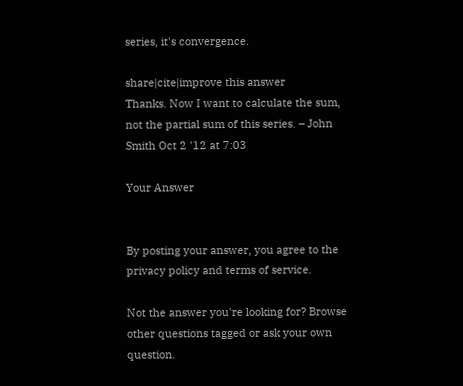series, it's convergence.

share|cite|improve this answer
Thanks. Now I want to calculate the sum, not the partial sum of this series. – John Smith Oct 2 '12 at 7:03

Your Answer


By posting your answer, you agree to the privacy policy and terms of service.

Not the answer you're looking for? Browse other questions tagged or ask your own question.